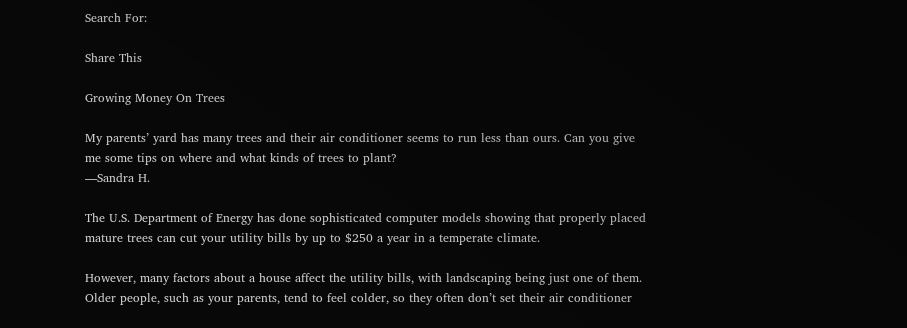Search For:

Share This

Growing Money On Trees

My parents’ yard has many trees and their air conditioner seems to run less than ours. Can you give me some tips on where and what kinds of trees to plant?
—Sandra H.

The U.S. Department of Energy has done sophisticated computer models showing that properly placed mature trees can cut your utility bills by up to $250 a year in a temperate climate.

However, many factors about a house affect the utility bills, with landscaping being just one of them. Older people, such as your parents, tend to feel colder, so they often don’t set their air conditioner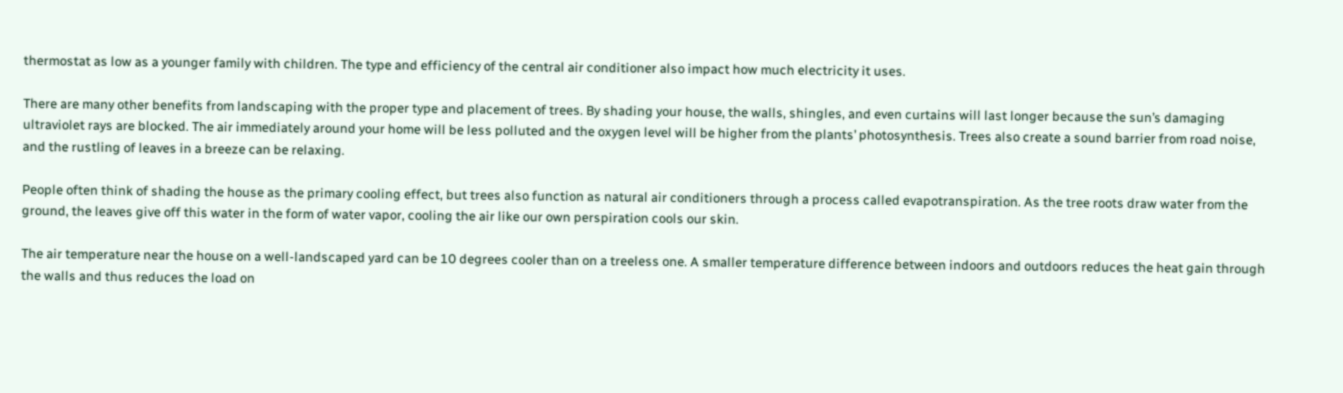thermostat as low as a younger family with children. The type and efficiency of the central air conditioner also impact how much electricity it uses.

There are many other benefits from landscaping with the proper type and placement of trees. By shading your house, the walls, shingles, and even curtains will last longer because the sun’s damaging ultraviolet rays are blocked. The air immediately around your home will be less polluted and the oxygen level will be higher from the plants’ photosynthesis. Trees also create a sound barrier from road noise, and the rustling of leaves in a breeze can be relaxing.

People often think of shading the house as the primary cooling effect, but trees also function as natural air conditioners through a process called evapotranspiration. As the tree roots draw water from the ground, the leaves give off this water in the form of water vapor, cooling the air like our own perspiration cools our skin.

The air temperature near the house on a well-landscaped yard can be 10 degrees cooler than on a treeless one. A smaller temperature difference between indoors and outdoors reduces the heat gain through the walls and thus reduces the load on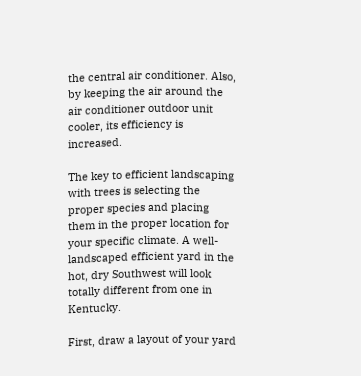the central air conditioner. Also, by keeping the air around the air conditioner outdoor unit cooler, its efficiency is increased.

The key to efficient landscaping with trees is selecting the proper species and placing them in the proper location for your specific climate. A well-landscaped efficient yard in the hot, dry Southwest will look totally different from one in Kentucky.

First, draw a layout of your yard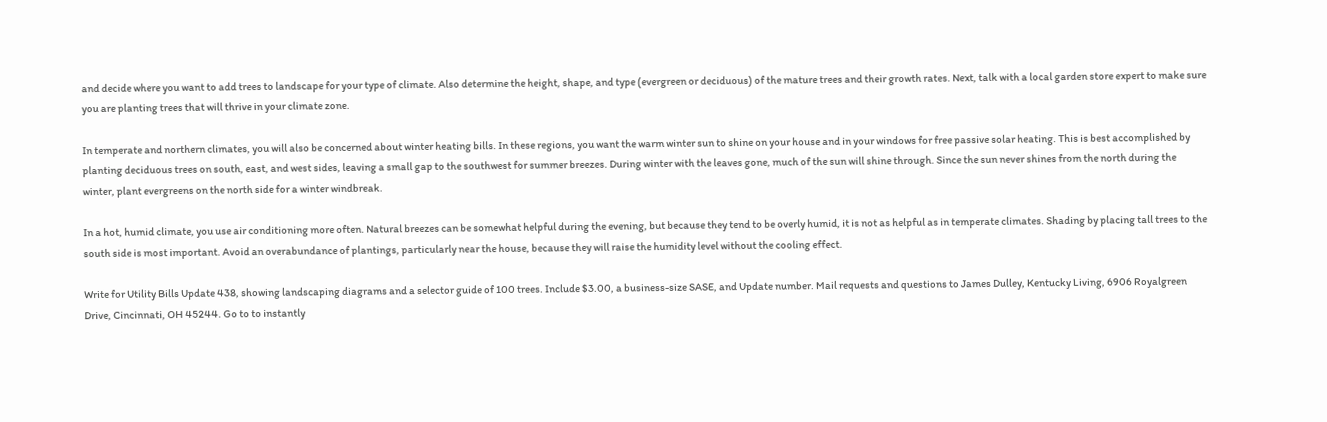and decide where you want to add trees to landscape for your type of climate. Also determine the height, shape, and type (evergreen or deciduous) of the mature trees and their growth rates. Next, talk with a local garden store expert to make sure you are planting trees that will thrive in your climate zone.

In temperate and northern climates, you will also be concerned about winter heating bills. In these regions, you want the warm winter sun to shine on your house and in your windows for free passive solar heating. This is best accomplished by planting deciduous trees on south, east, and west sides, leaving a small gap to the southwest for summer breezes. During winter with the leaves gone, much of the sun will shine through. Since the sun never shines from the north during the winter, plant evergreens on the north side for a winter windbreak.

In a hot, humid climate, you use air conditioning more often. Natural breezes can be somewhat helpful during the evening, but because they tend to be overly humid, it is not as helpful as in temperate climates. Shading by placing tall trees to the south side is most important. Avoid an overabundance of plantings, particularly near the house, because they will raise the humidity level without the cooling effect.

Write for Utility Bills Update 438, showing landscaping diagrams and a selector guide of 100 trees. Include $3.00, a business-size SASE, and Update number. Mail requests and questions to James Dulley, Kentucky Living, 6906 Royalgreen Drive, Cincinnati, OH 45244. Go to to instantly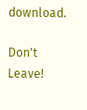download.

Don't Leave!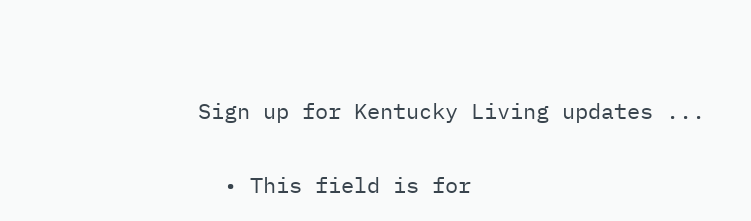Sign up for Kentucky Living updates ...

  • This field is for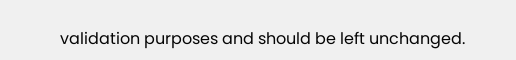validation purposes and should be left unchanged.